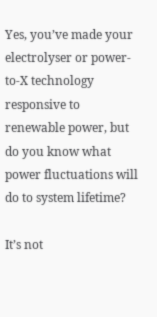Yes, you’ve made your electrolyser or power-to-X technology responsive to renewable power, but do you know what power fluctuations will do to system lifetime?

It’s not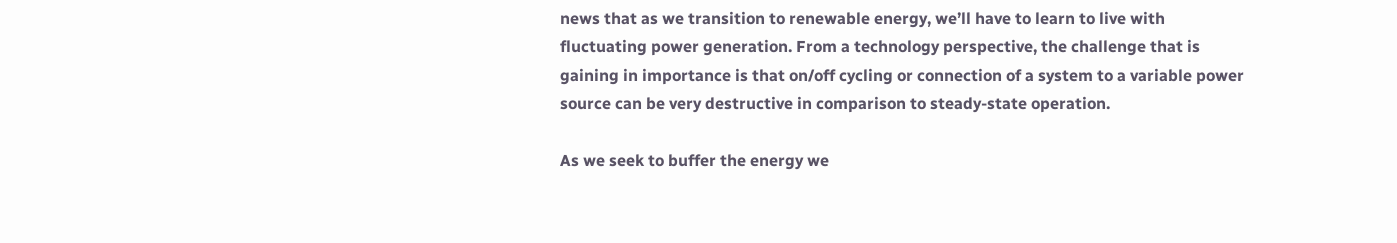news that as we transition to renewable energy, we’ll have to learn to live with fluctuating power generation. From a technology perspective, the challenge that is gaining in importance is that on/off cycling or connection of a system to a variable power source can be very destructive in comparison to steady-state operation.

As we seek to buffer the energy we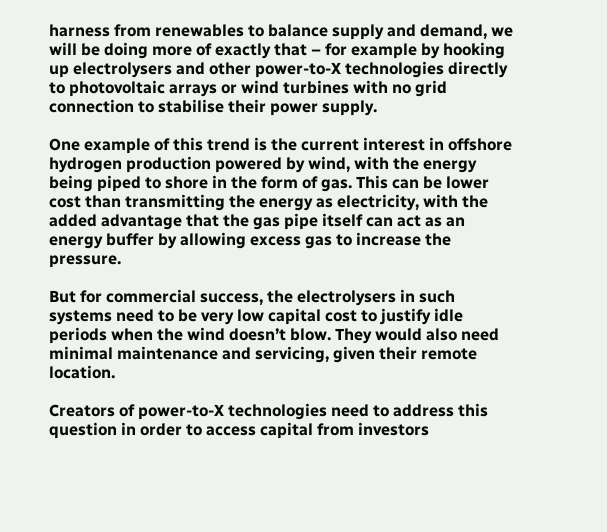harness from renewables to balance supply and demand, we will be doing more of exactly that – for example by hooking up electrolysers and other power-to-X technologies directly to photovoltaic arrays or wind turbines with no grid connection to stabilise their power supply.

One example of this trend is the current interest in offshore hydrogen production powered by wind, with the energy being piped to shore in the form of gas. This can be lower cost than transmitting the energy as electricity, with the added advantage that the gas pipe itself can act as an energy buffer by allowing excess gas to increase the pressure.

But for commercial success, the electrolysers in such systems need to be very low capital cost to justify idle periods when the wind doesn’t blow. They would also need minimal maintenance and servicing, given their remote location.

Creators of power-to-X technologies need to address this question in order to access capital from investors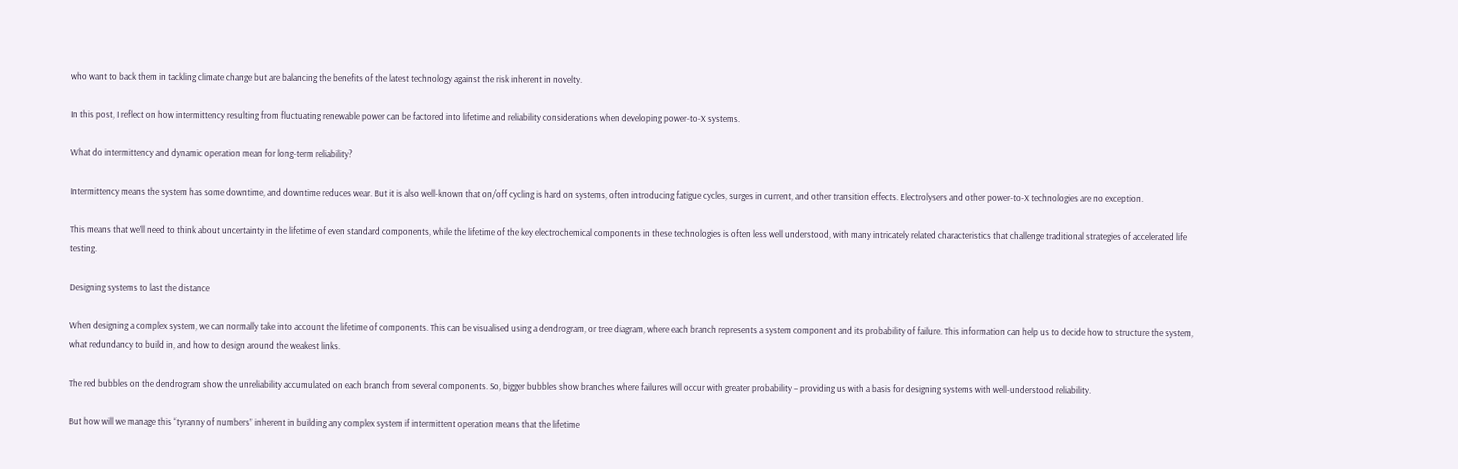who want to back them in tackling climate change but are balancing the benefits of the latest technology against the risk inherent in novelty.

In this post, I reflect on how intermittency resulting from fluctuating renewable power can be factored into lifetime and reliability considerations when developing power-to-X systems.

What do intermittency and dynamic operation mean for long-term reliability?

Intermittency means the system has some downtime, and downtime reduces wear. But it is also well-known that on/off cycling is hard on systems, often introducing fatigue cycles, surges in current, and other transition effects. Electrolysers and other power-to-X technologies are no exception.

This means that we’ll need to think about uncertainty in the lifetime of even standard components, while the lifetime of the key electrochemical components in these technologies is often less well understood, with many intricately related characteristics that challenge traditional strategies of accelerated life testing.

Designing systems to last the distance

When designing a complex system, we can normally take into account the lifetime of components. This can be visualised using a dendrogram, or tree diagram, where each branch represents a system component and its probability of failure. This information can help us to decide how to structure the system, what redundancy to build in, and how to design around the weakest links.

The red bubbles on the dendrogram show the unreliability accumulated on each branch from several components. So, bigger bubbles show branches where failures will occur with greater probability – providing us with a basis for designing systems with well-understood reliability.

But how will we manage this “tyranny of numbers” inherent in building any complex system if intermittent operation means that the lifetime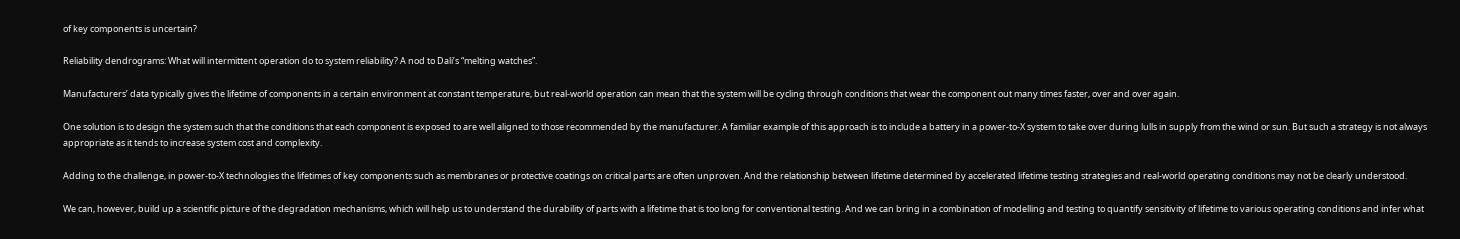of key components is uncertain?

Reliability dendrograms: What will intermittent operation do to system reliability? A nod to Dali’s “melting watches”.

Manufacturers’ data typically gives the lifetime of components in a certain environment at constant temperature, but real-world operation can mean that the system will be cycling through conditions that wear the component out many times faster, over and over again.

One solution is to design the system such that the conditions that each component is exposed to are well aligned to those recommended by the manufacturer. A familiar example of this approach is to include a battery in a power-to-X system to take over during lulls in supply from the wind or sun. But such a strategy is not always appropriate as it tends to increase system cost and complexity.

Adding to the challenge, in power-to-X technologies the lifetimes of key components such as membranes or protective coatings on critical parts are often unproven. And the relationship between lifetime determined by accelerated lifetime testing strategies and real-world operating conditions may not be clearly understood.

We can, however, build up a scientific picture of the degradation mechanisms, which will help us to understand the durability of parts with a lifetime that is too long for conventional testing. And we can bring in a combination of modelling and testing to quantify sensitivity of lifetime to various operating conditions and infer what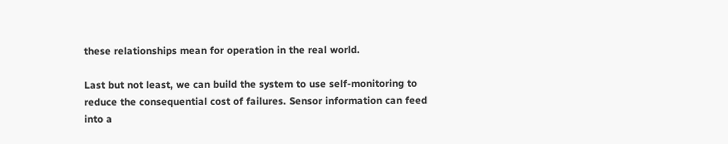these relationships mean for operation in the real world.

Last but not least, we can build the system to use self-monitoring to reduce the consequential cost of failures. Sensor information can feed into a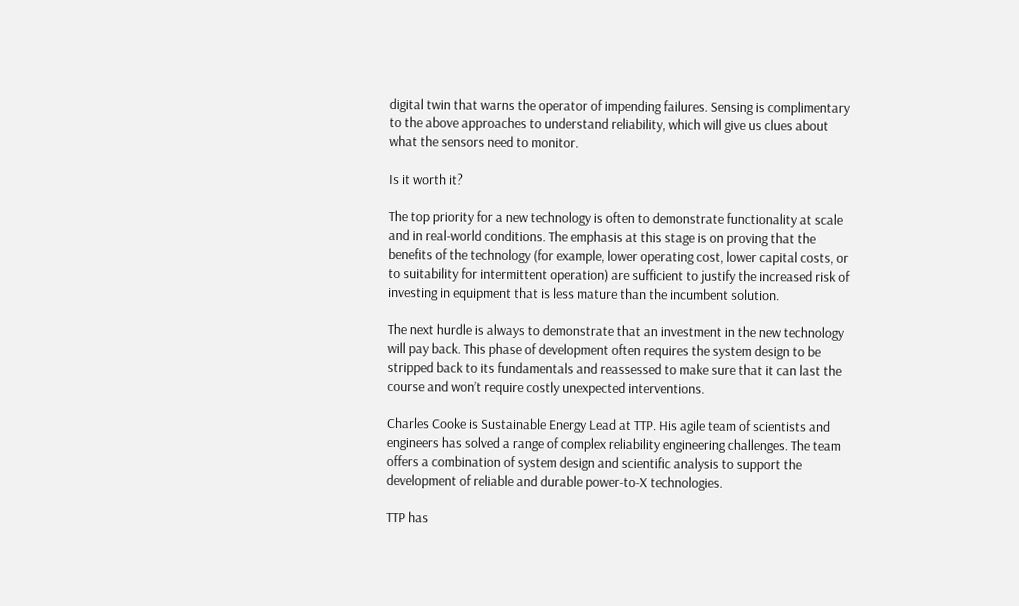digital twin that warns the operator of impending failures. Sensing is complimentary to the above approaches to understand reliability, which will give us clues about what the sensors need to monitor.

Is it worth it?

The top priority for a new technology is often to demonstrate functionality at scale and in real-world conditions. The emphasis at this stage is on proving that the benefits of the technology (for example, lower operating cost, lower capital costs, or to suitability for intermittent operation) are sufficient to justify the increased risk of investing in equipment that is less mature than the incumbent solution.

The next hurdle is always to demonstrate that an investment in the new technology will pay back. This phase of development often requires the system design to be stripped back to its fundamentals and reassessed to make sure that it can last the course and won’t require costly unexpected interventions.

Charles Cooke is Sustainable Energy Lead at TTP. His agile team of scientists and engineers has solved a range of complex reliability engineering challenges. The team offers a combination of system design and scientific analysis to support the development of reliable and durable power-to-X technologies.

TTP has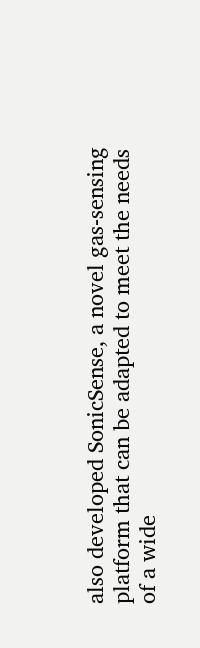also developed SonicSense, a novel gas-sensing platform that can be adapted to meet the needs of a wide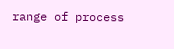range of process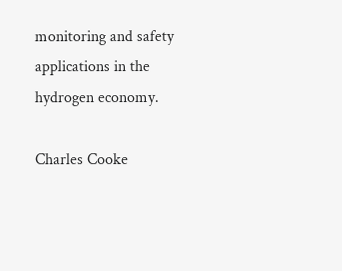monitoring and safety applications in the hydrogen economy.

Charles Cooke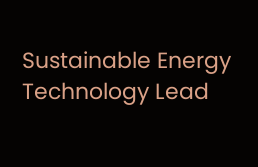Sustainable Energy Technology Lead